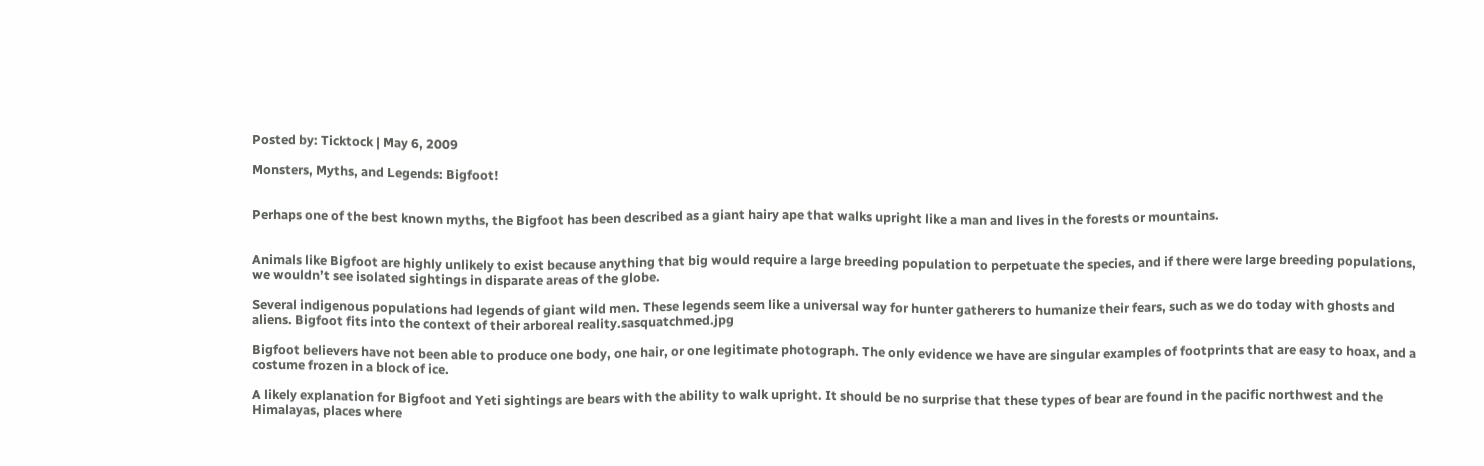Posted by: Ticktock | May 6, 2009

Monsters, Myths, and Legends: Bigfoot!


Perhaps one of the best known myths, the Bigfoot has been described as a giant hairy ape that walks upright like a man and lives in the forests or mountains.


Animals like Bigfoot are highly unlikely to exist because anything that big would require a large breeding population to perpetuate the species, and if there were large breeding populations, we wouldn’t see isolated sightings in disparate areas of the globe.

Several indigenous populations had legends of giant wild men. These legends seem like a universal way for hunter gatherers to humanize their fears, such as we do today with ghosts and aliens. Bigfoot fits into the context of their arboreal reality.sasquatchmed.jpg

Bigfoot believers have not been able to produce one body, one hair, or one legitimate photograph. The only evidence we have are singular examples of footprints that are easy to hoax, and a costume frozen in a block of ice.

A likely explanation for Bigfoot and Yeti sightings are bears with the ability to walk upright. It should be no surprise that these types of bear are found in the pacific northwest and the Himalayas, places where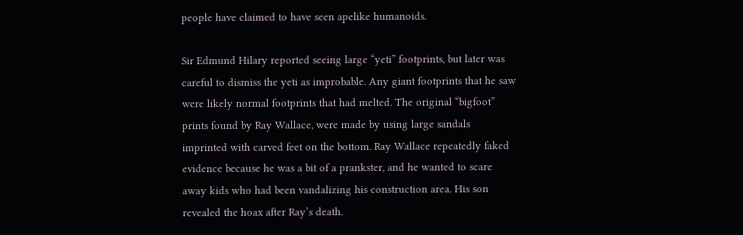people have claimed to have seen apelike humanoids.

Sir Edmund Hilary reported seeing large “yeti” footprints, but later was careful to dismiss the yeti as improbable. Any giant footprints that he saw were likely normal footprints that had melted. The original “bigfoot” prints found by Ray Wallace, were made by using large sandals imprinted with carved feet on the bottom. Ray Wallace repeatedly faked evidence because he was a bit of a prankster, and he wanted to scare away kids who had been vandalizing his construction area. His son revealed the hoax after Ray’s death.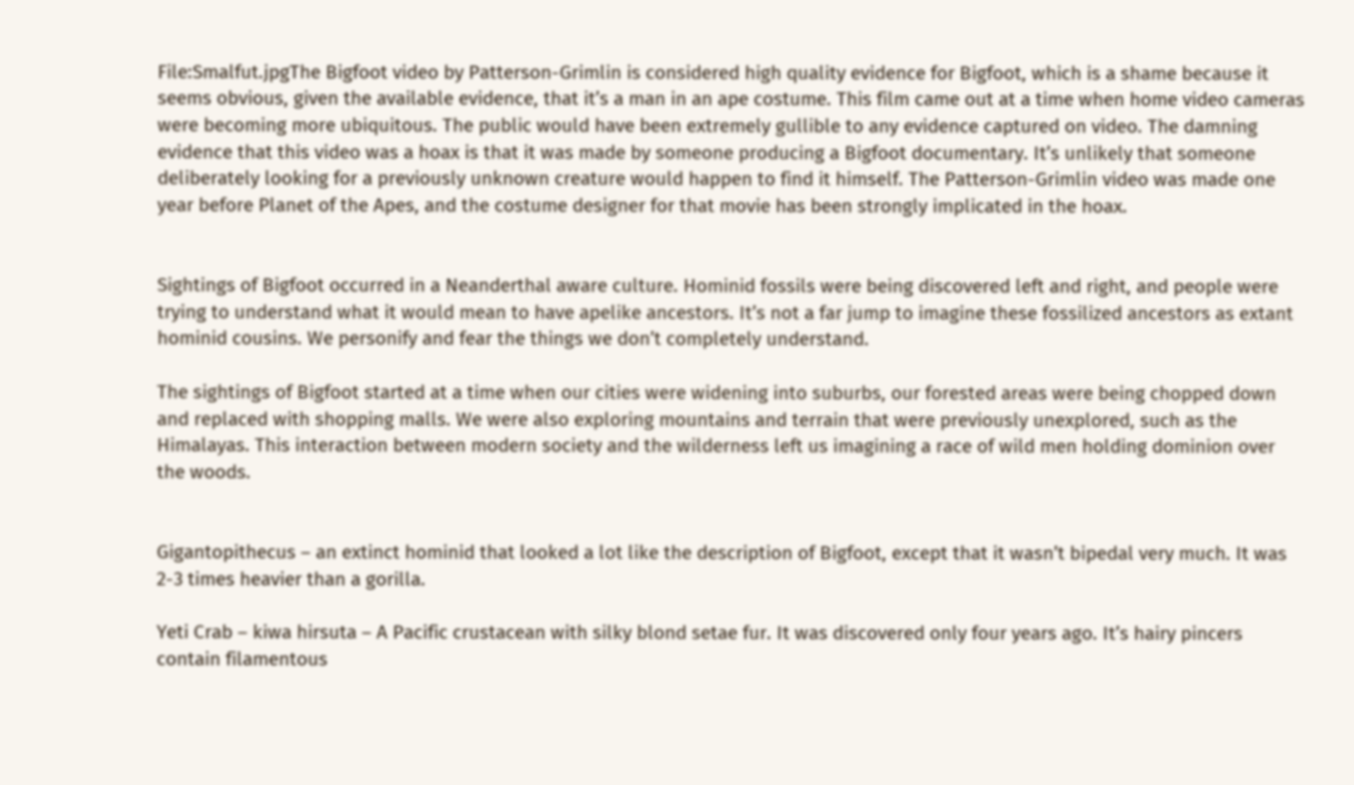File:Smalfut.jpgThe Bigfoot video by Patterson-Grimlin is considered high quality evidence for Bigfoot, which is a shame because it seems obvious, given the available evidence, that it’s a man in an ape costume. This film came out at a time when home video cameras were becoming more ubiquitous. The public would have been extremely gullible to any evidence captured on video. The damning evidence that this video was a hoax is that it was made by someone producing a Bigfoot documentary. It’s unlikely that someone deliberately looking for a previously unknown creature would happen to find it himself. The Patterson-Grimlin video was made one year before Planet of the Apes, and the costume designer for that movie has been strongly implicated in the hoax.


Sightings of Bigfoot occurred in a Neanderthal aware culture. Hominid fossils were being discovered left and right, and people were trying to understand what it would mean to have apelike ancestors. It’s not a far jump to imagine these fossilized ancestors as extant hominid cousins. We personify and fear the things we don’t completely understand.

The sightings of Bigfoot started at a time when our cities were widening into suburbs, our forested areas were being chopped down and replaced with shopping malls. We were also exploring mountains and terrain that were previously unexplored, such as the Himalayas. This interaction between modern society and the wilderness left us imagining a race of wild men holding dominion over the woods.


Gigantopithecus – an extinct hominid that looked a lot like the description of Bigfoot, except that it wasn’t bipedal very much. It was 2-3 times heavier than a gorilla.

Yeti Crab – kiwa hirsuta – A Pacific crustacean with silky blond setae fur. It was discovered only four years ago. It’s hairy pincers contain filamentous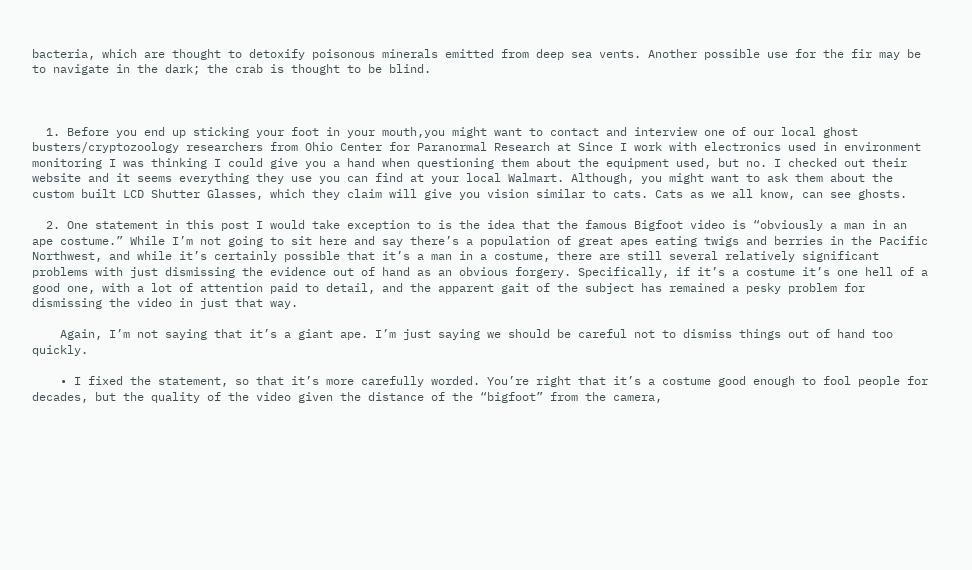bacteria, which are thought to detoxify poisonous minerals emitted from deep sea vents. Another possible use for the fir may be to navigate in the dark; the crab is thought to be blind.



  1. Before you end up sticking your foot in your mouth,you might want to contact and interview one of our local ghost busters/cryptozoology researchers from Ohio Center for Paranormal Research at Since I work with electronics used in environment monitoring I was thinking I could give you a hand when questioning them about the equipment used, but no. I checked out their website and it seems everything they use you can find at your local Walmart. Although, you might want to ask them about the custom built LCD Shutter Glasses, which they claim will give you vision similar to cats. Cats as we all know, can see ghosts.

  2. One statement in this post I would take exception to is the idea that the famous Bigfoot video is “obviously a man in an ape costume.” While I’m not going to sit here and say there’s a population of great apes eating twigs and berries in the Pacific Northwest, and while it’s certainly possible that it’s a man in a costume, there are still several relatively significant problems with just dismissing the evidence out of hand as an obvious forgery. Specifically, if it’s a costume it’s one hell of a good one, with a lot of attention paid to detail, and the apparent gait of the subject has remained a pesky problem for dismissing the video in just that way.

    Again, I’m not saying that it’s a giant ape. I’m just saying we should be careful not to dismiss things out of hand too quickly.

    • I fixed the statement, so that it’s more carefully worded. You’re right that it’s a costume good enough to fool people for decades, but the quality of the video given the distance of the “bigfoot” from the camera,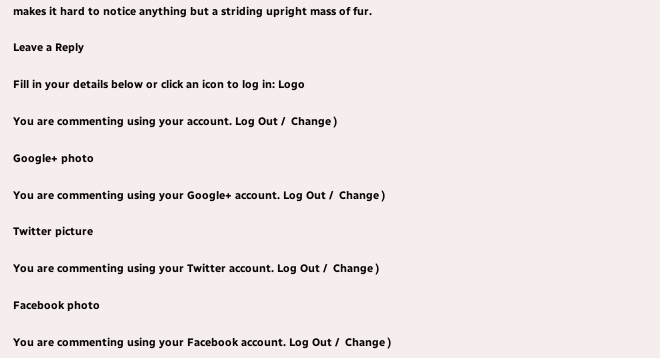makes it hard to notice anything but a striding upright mass of fur.

Leave a Reply

Fill in your details below or click an icon to log in: Logo

You are commenting using your account. Log Out /  Change )

Google+ photo

You are commenting using your Google+ account. Log Out /  Change )

Twitter picture

You are commenting using your Twitter account. Log Out /  Change )

Facebook photo

You are commenting using your Facebook account. Log Out /  Change )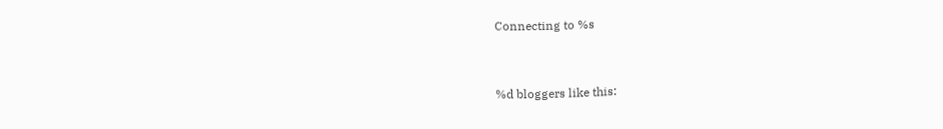Connecting to %s


%d bloggers like this: